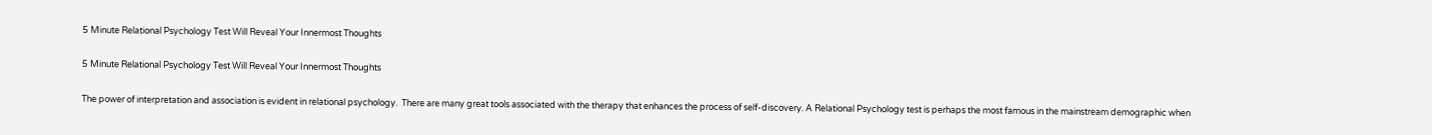5 Minute Relational Psychology Test Will Reveal Your Innermost Thoughts

5 Minute Relational Psychology Test Will Reveal Your Innermost Thoughts

The power of interpretation and association is evident in relational psychology.  There are many great tools associated with the therapy that enhances the process of self-discovery. A Relational Psychology test is perhaps the most famous in the mainstream demographic when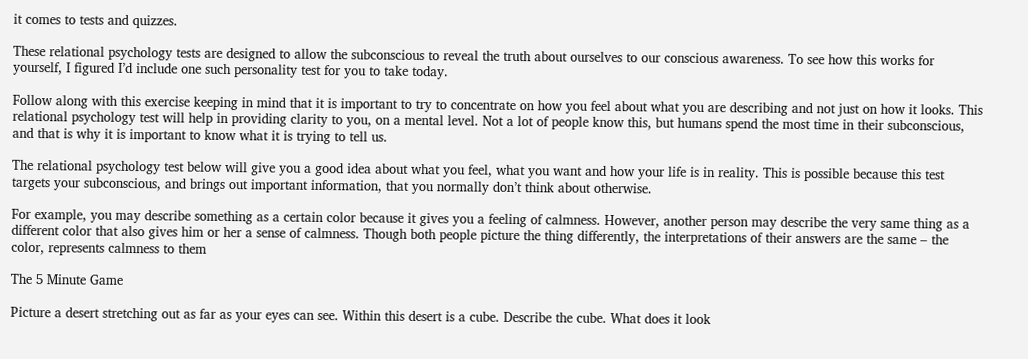it comes to tests and quizzes.

These relational psychology tests are designed to allow the subconscious to reveal the truth about ourselves to our conscious awareness. To see how this works for yourself, I figured I’d include one such personality test for you to take today.

Follow along with this exercise keeping in mind that it is important to try to concentrate on how you feel about what you are describing and not just on how it looks. This relational psychology test will help in providing clarity to you, on a mental level. Not a lot of people know this, but humans spend the most time in their subconscious, and that is why it is important to know what it is trying to tell us.

The relational psychology test below will give you a good idea about what you feel, what you want and how your life is in reality. This is possible because this test targets your subconscious, and brings out important information, that you normally don’t think about otherwise.

For example, you may describe something as a certain color because it gives you a feeling of calmness. However, another person may describe the very same thing as a different color that also gives him or her a sense of calmness. Though both people picture the thing differently, the interpretations of their answers are the same – the color, represents calmness to them

The 5 Minute Game

Picture a desert stretching out as far as your eyes can see. Within this desert is a cube. Describe the cube. What does it look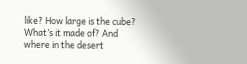like? How large is the cube? What’s it made of? And where in the desert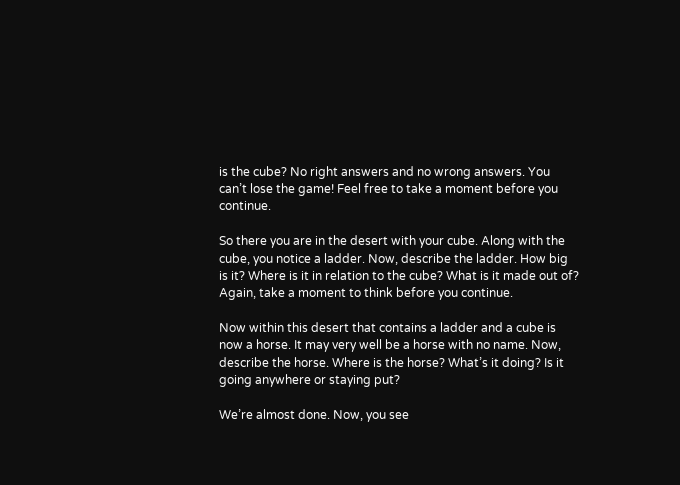is the cube? No right answers and no wrong answers. You can’t lose the game! Feel free to take a moment before you continue.

So there you are in the desert with your cube. Along with the cube, you notice a ladder. Now, describe the ladder. How big is it? Where is it in relation to the cube? What is it made out of? Again, take a moment to think before you continue.

Now within this desert that contains a ladder and a cube is now a horse. It may very well be a horse with no name. Now, describe the horse. Where is the horse? What’s it doing? Is it going anywhere or staying put?

We’re almost done. Now, you see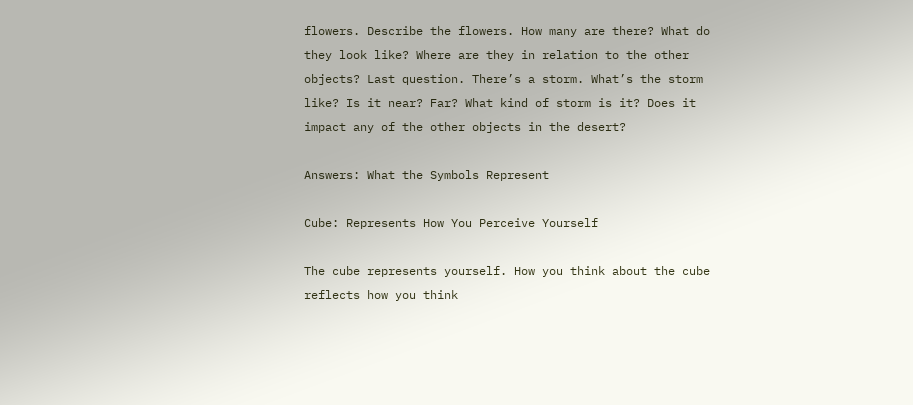flowers. Describe the flowers. How many are there? What do they look like? Where are they in relation to the other objects? Last question. There’s a storm. What’s the storm like? Is it near? Far? What kind of storm is it? Does it impact any of the other objects in the desert?

Answers: What the Symbols Represent

Cube: Represents How You Perceive Yourself

The cube represents yourself. How you think about the cube reflects how you think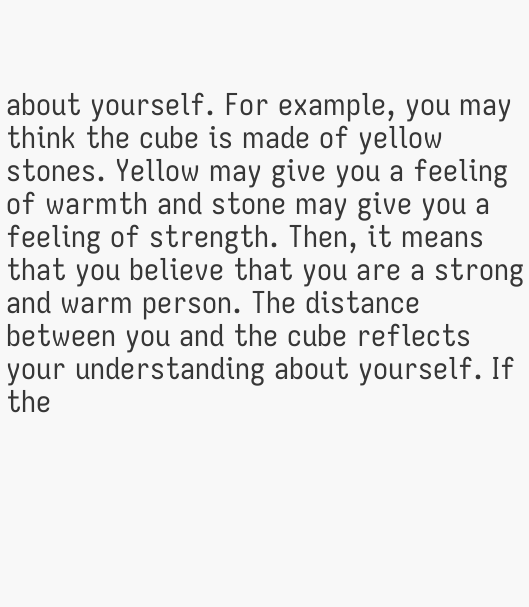about yourself. For example, you may think the cube is made of yellow stones. Yellow may give you a feeling of warmth and stone may give you a feeling of strength. Then, it means that you believe that you are a strong and warm person. The distance between you and the cube reflects your understanding about yourself. If the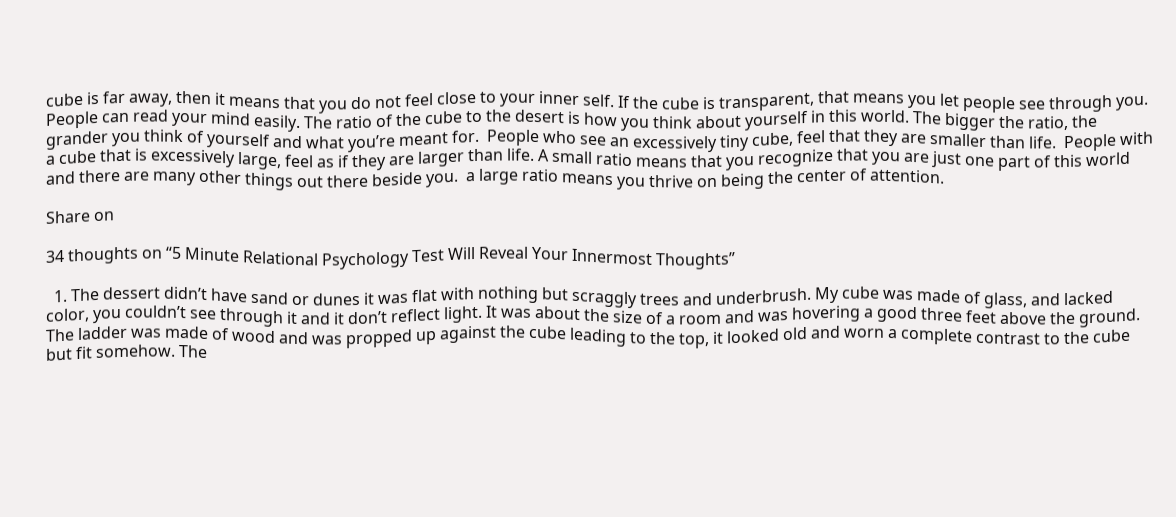cube is far away, then it means that you do not feel close to your inner self. If the cube is transparent, that means you let people see through you. People can read your mind easily. The ratio of the cube to the desert is how you think about yourself in this world. The bigger the ratio, the grander you think of yourself and what you’re meant for.  People who see an excessively tiny cube, feel that they are smaller than life.  People with a cube that is excessively large, feel as if they are larger than life. A small ratio means that you recognize that you are just one part of this world and there are many other things out there beside you.  a large ratio means you thrive on being the center of attention.

Share on

34 thoughts on “5 Minute Relational Psychology Test Will Reveal Your Innermost Thoughts”

  1. The dessert didn’t have sand or dunes it was flat with nothing but scraggly trees and underbrush. My cube was made of glass, and lacked color, you couldn’t see through it and it don’t reflect light. It was about the size of a room and was hovering a good three feet above the ground. The ladder was made of wood and was propped up against the cube leading to the top, it looked old and worn a complete contrast to the cube but fit somehow. The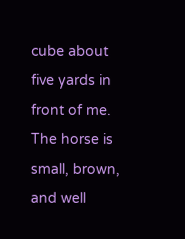cube about five yards in front of me. The horse is small, brown, and well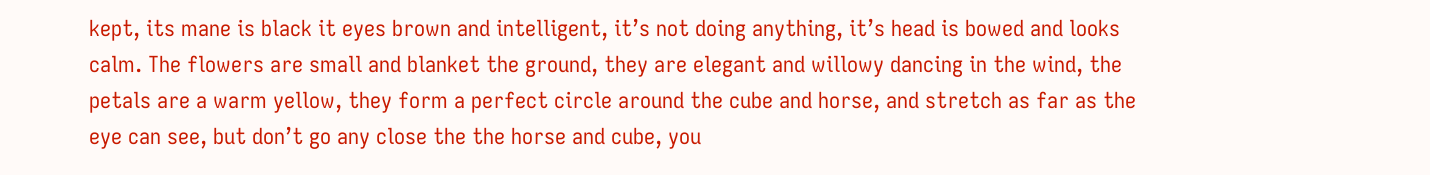kept, its mane is black it eyes brown and intelligent, it’s not doing anything, it’s head is bowed and looks calm. The flowers are small and blanket the ground, they are elegant and willowy dancing in the wind, the petals are a warm yellow, they form a perfect circle around the cube and horse, and stretch as far as the eye can see, but don’t go any close the the horse and cube, you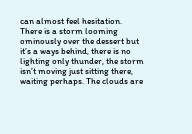can almost feel hesitation. There is a storm looming ominously over the dessert but it’s a ways behind, there is no lighting only thunder, the storm isn’t moving just sitting there, waiting perhaps. The clouds are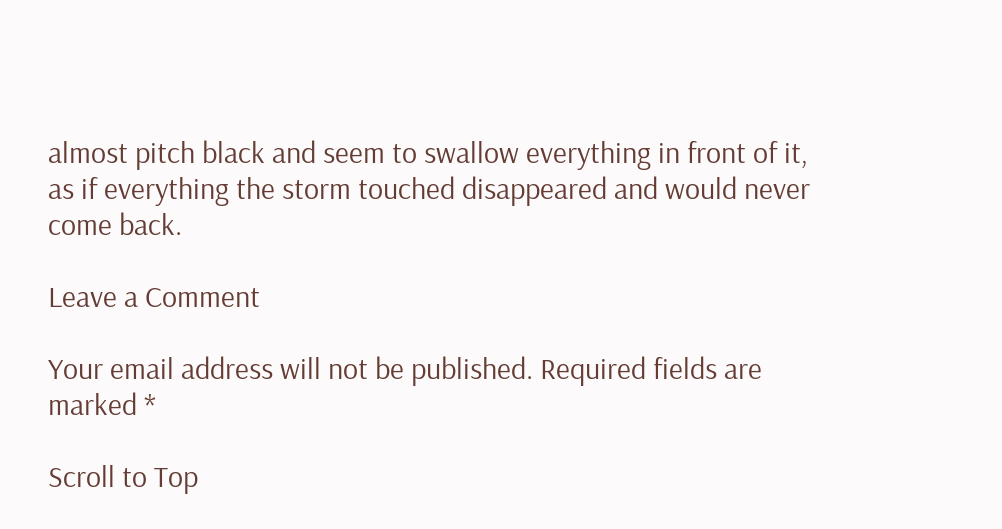almost pitch black and seem to swallow everything in front of it, as if everything the storm touched disappeared and would never come back.

Leave a Comment

Your email address will not be published. Required fields are marked *

Scroll to Top